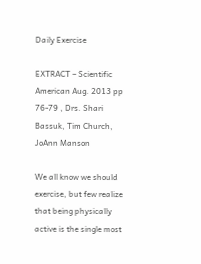Daily Exercise

EXTRACT – Scientific American Aug. 2013 pp 76-79 , Drs. Shari Bassuk, Tim Church, JoAnn Manson

We all know we should exercise, but few realize that being physically active is the single most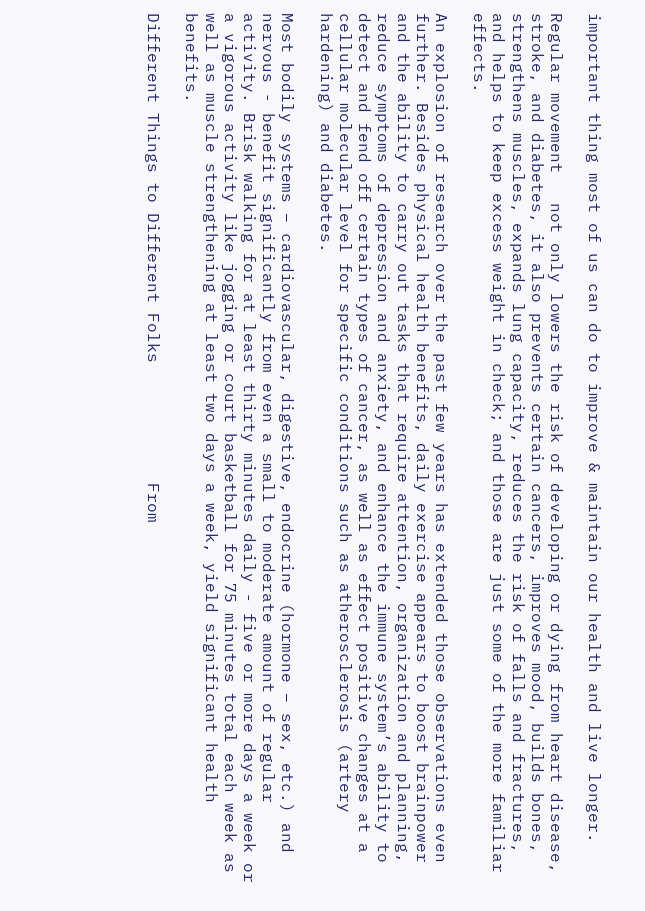important thing most of us can do to improve & maintain our health and live longer.

Regular movement   not only lowers the risk of developing or dying from heart disease, stroke, and diabetes, it also prevents certain cancers, improves mood, builds bones, strengthens muscles, expands lung capacity, reduces the risk of falls and fractures, and helps to keep excess weight in check; and those are just some of the more familiar effects.

An explosion of research over the past few years has extended those observations even further. Besides physical health benefits, daily exercise appears to boost brainpower and the ability to carry out tasks that require attention, organization and planning, reduce symptoms of depression and anxiety, and enhance the immune system’s ability to detect and fend off certain types of cancer, as well as effect positive changes at a cellular molecular level for specific conditions such as atherosclerosis (artery hardening) and diabetes.

Most bodily systems – cardiovascular, digestive, endocrine (hormone – sex, etc.) and nervous - benefit significantly from even a small to moderate amount of regular activity. Brisk walking for at least thirty minutes daily - five or more days a week or a vigorous activity like jogging or court basketball for 75 minutes total each week as well as muscle strengthening at least two days a week, yield significant health benefits.

Different Things to Different Folks            From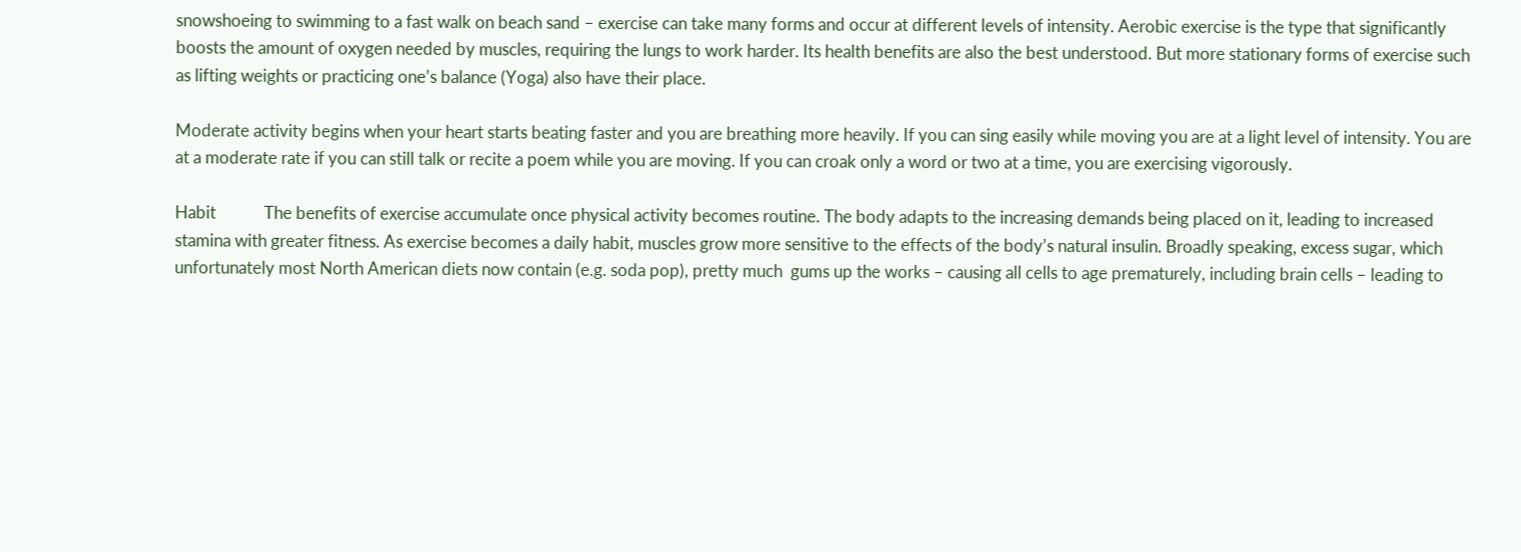snowshoeing to swimming to a fast walk on beach sand – exercise can take many forms and occur at different levels of intensity. Aerobic exercise is the type that significantly boosts the amount of oxygen needed by muscles, requiring the lungs to work harder. Its health benefits are also the best understood. But more stationary forms of exercise such as lifting weights or practicing one’s balance (Yoga) also have their place.

Moderate activity begins when your heart starts beating faster and you are breathing more heavily. If you can sing easily while moving you are at a light level of intensity. You are at a moderate rate if you can still talk or recite a poem while you are moving. If you can croak only a word or two at a time, you are exercising vigorously.

Habit            The benefits of exercise accumulate once physical activity becomes routine. The body adapts to the increasing demands being placed on it, leading to increased stamina with greater fitness. As exercise becomes a daily habit, muscles grow more sensitive to the effects of the body’s natural insulin. Broadly speaking, excess sugar, which unfortunately most North American diets now contain (e.g. soda pop), pretty much  gums up the works – causing all cells to age prematurely, including brain cells – leading to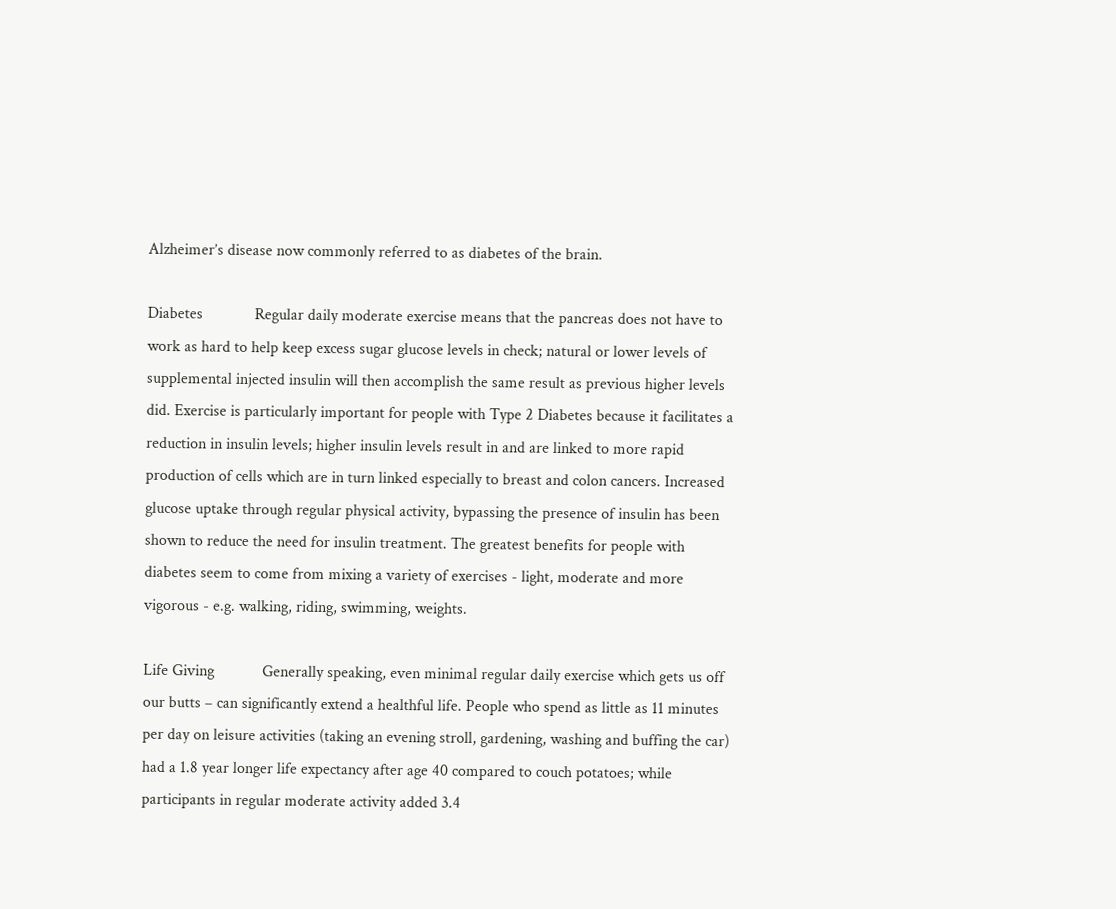Alzheimer’s disease now commonly referred to as diabetes of the brain.

Diabetes             Regular daily moderate exercise means that the pancreas does not have to work as hard to help keep excess sugar glucose levels in check; natural or lower levels of supplemental injected insulin will then accomplish the same result as previous higher levels did. Exercise is particularly important for people with Type 2 Diabetes because it facilitates a reduction in insulin levels; higher insulin levels result in and are linked to more rapid production of cells which are in turn linked especially to breast and colon cancers. Increased glucose uptake through regular physical activity, bypassing the presence of insulin has been shown to reduce the need for insulin treatment. The greatest benefits for people with diabetes seem to come from mixing a variety of exercises - light, moderate and more vigorous - e.g. walking, riding, swimming, weights.

Life Giving            Generally speaking, even minimal regular daily exercise which gets us off our butts – can significantly extend a healthful life. People who spend as little as 11 minutes per day on leisure activities (taking an evening stroll, gardening, washing and buffing the car) had a 1.8 year longer life expectancy after age 40 compared to couch potatoes; while participants in regular moderate activity added 3.4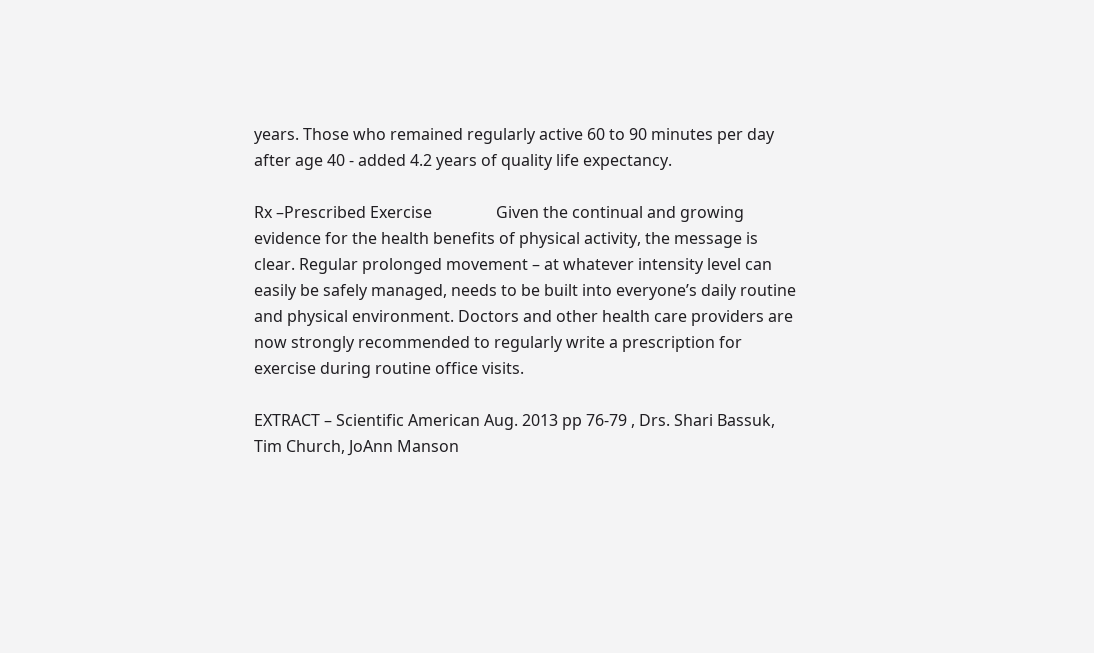years. Those who remained regularly active 60 to 90 minutes per day after age 40 - added 4.2 years of quality life expectancy.

Rx –Prescribed Exercise                Given the continual and growing evidence for the health benefits of physical activity, the message is clear. Regular prolonged movement – at whatever intensity level can easily be safely managed, needs to be built into everyone’s daily routine and physical environment. Doctors and other health care providers are now strongly recommended to regularly write a prescription for exercise during routine office visits.

EXTRACT – Scientific American Aug. 2013 pp 76-79 , Drs. Shari Bassuk, Tim Church, JoAnn Manson